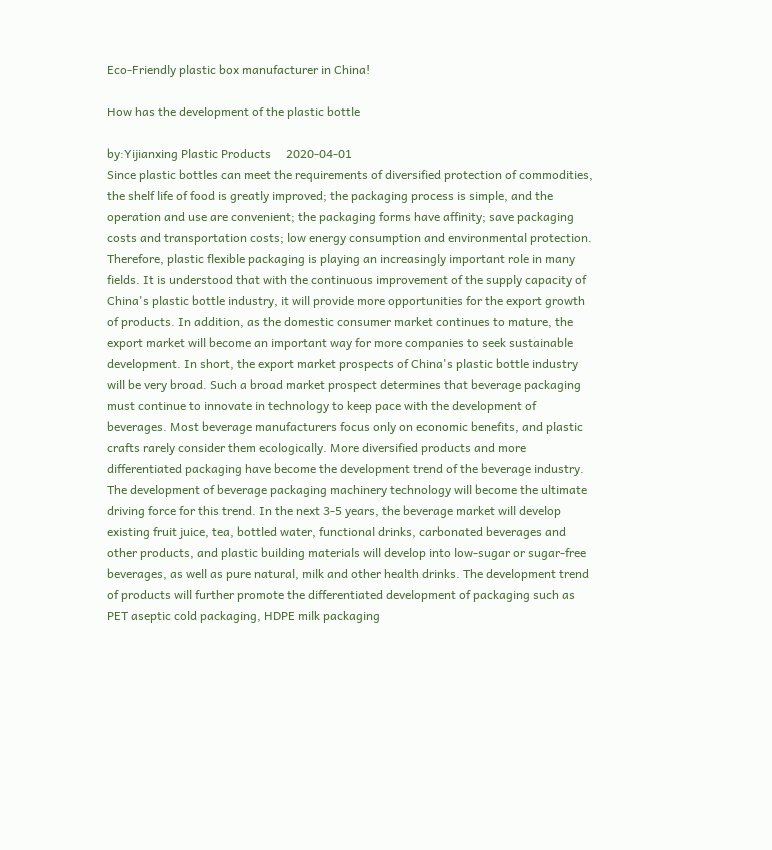Eco-Friendly plastic box manufacturer in China!

How has the development of the plastic bottle

by:Yijianxing Plastic Products     2020-04-01
Since plastic bottles can meet the requirements of diversified protection of commodities, the shelf life of food is greatly improved; the packaging process is simple, and the operation and use are convenient; the packaging forms have affinity; save packaging costs and transportation costs; low energy consumption and environmental protection. Therefore, plastic flexible packaging is playing an increasingly important role in many fields. It is understood that with the continuous improvement of the supply capacity of China's plastic bottle industry, it will provide more opportunities for the export growth of products. In addition, as the domestic consumer market continues to mature, the export market will become an important way for more companies to seek sustainable development. In short, the export market prospects of China's plastic bottle industry will be very broad. Such a broad market prospect determines that beverage packaging must continue to innovate in technology to keep pace with the development of beverages. Most beverage manufacturers focus only on economic benefits, and plastic crafts rarely consider them ecologically. More diversified products and more differentiated packaging have become the development trend of the beverage industry. The development of beverage packaging machinery technology will become the ultimate driving force for this trend. In the next 3-5 years, the beverage market will develop existing fruit juice, tea, bottled water, functional drinks, carbonated beverages and other products, and plastic building materials will develop into low-sugar or sugar-free beverages, as well as pure natural, milk and other health drinks. The development trend of products will further promote the differentiated development of packaging such as PET aseptic cold packaging, HDPE milk packaging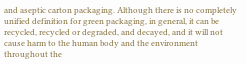and aseptic carton packaging. Although there is no completely unified definition for green packaging, in general, it can be recycled, recycled or degraded, and decayed, and it will not cause harm to the human body and the environment throughout the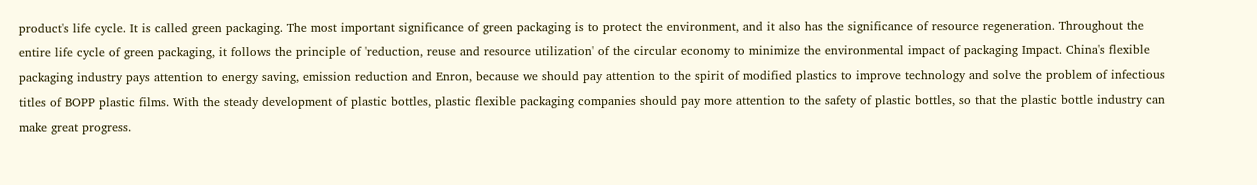product's life cycle. It is called green packaging. The most important significance of green packaging is to protect the environment, and it also has the significance of resource regeneration. Throughout the entire life cycle of green packaging, it follows the principle of 'reduction, reuse and resource utilization' of the circular economy to minimize the environmental impact of packaging Impact. China's flexible packaging industry pays attention to energy saving, emission reduction and Enron, because we should pay attention to the spirit of modified plastics to improve technology and solve the problem of infectious titles of BOPP plastic films. With the steady development of plastic bottles, plastic flexible packaging companies should pay more attention to the safety of plastic bottles, so that the plastic bottle industry can make great progress.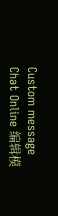Custom message
Chat Online 编辑模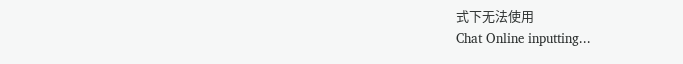式下无法使用
Chat Online inputting...